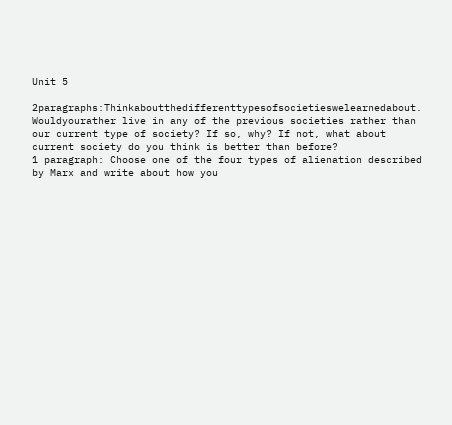Unit 5

2paragraphs:Thinkaboutthedifferenttypesofsocietieswelearnedabout. Wouldyourather live in any of the previous societies rather than our current type of society? If so, why? If not, what about current society do you think is better than before?
1 paragraph: Choose one of the four types of alienation described by Marx and write about how you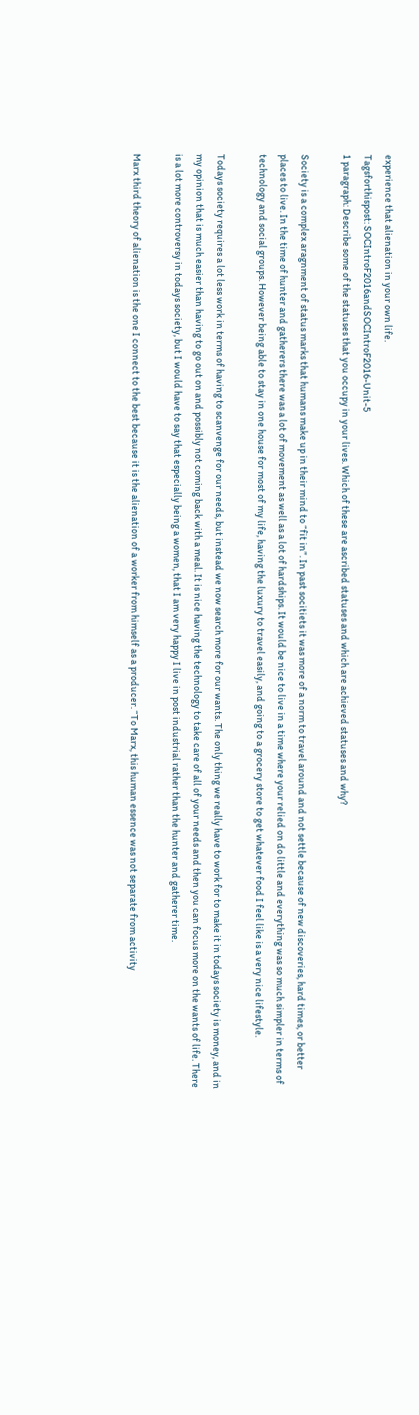experience that alienation in your own life.
Tagsforthispost: SOCIntroF2016andSOCIntroF2016-Unit-5
1 paragraph: Describe some of the statuses that you occupy in your lives. Which of these are ascribed statuses and which are achieved statuses and why?

Society is a complex aragnment of status marks that humans make up in their mind to “fit in”. In past socitiets it was more of a norm to travel around and not settle because of new discoveries, hard times, or better places to live. In the time of hunter and gatherers there was a lot of movement as well as a lot of hardships. It would be nice to live in a time where your relied on do little and everything was so much simpler in terms of technology and social groups. However being able to stay in one house for most of my life, having the luxury to travel easily, and going to a grocery store to get whatever food I feel like is a very nice lifestyle.

Todays society requires a lot less work in terms of having to scanvenge for our needs, but instead we now search more for our wants. The only thing we really have to work for to make it in todays society is money, and in my opinion that is much easier than having to go out on and possibly not coming back with a meal. It is nice having the technology to take care of all of your needs and then you can focus more on the wants of life. There is a lot more controversy in todays society, but I would have to say that especially being a women, that I am very happy I live in post industrial rather than the hunter and gatherer time.

Marx third theory of alienation is the one I connect to the best because it is the alienation of a worker from himself as a producer. “To Marx, this human essence was not separate from activity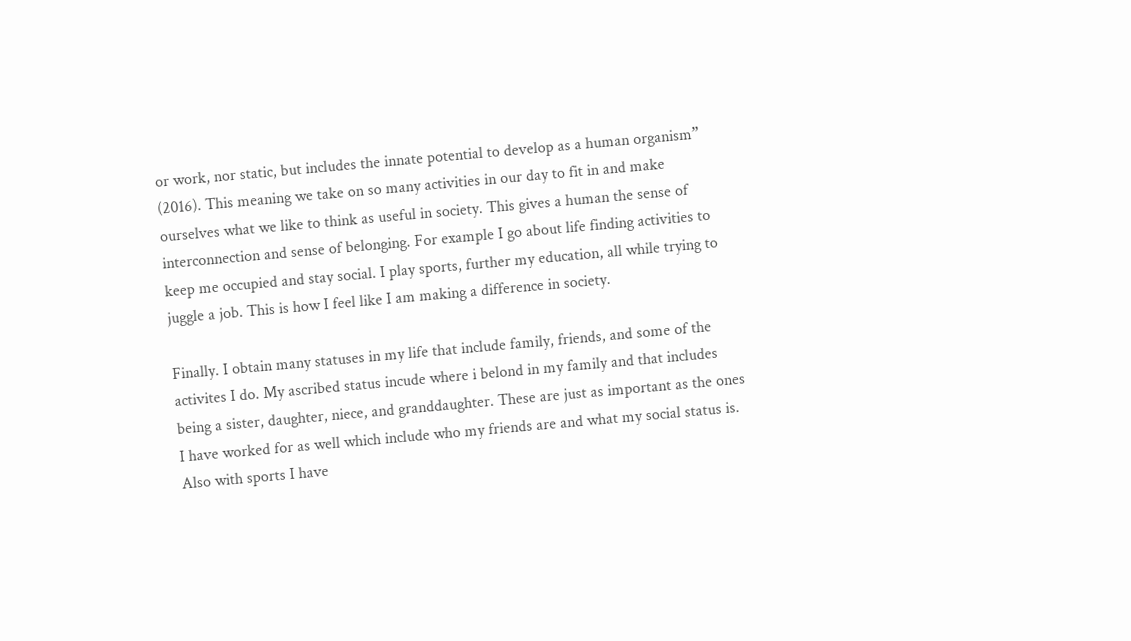or work, nor static, but includes the innate potential to develop as a human organism” (2016). This meaning we take on so many activities in our day to fit in and make ourselves what we like to think as useful in society. This gives a human the sense of interconnection and sense of belonging. For example I go about life finding activities to keep me occupied and stay social. I play sports, further my education, all while trying to juggle a job. This is how I feel like I am making a difference in society.

Finally. I obtain many statuses in my life that include family, friends, and some of the activites I do. My ascribed status incude where i belond in my family and that includes being a sister, daughter, niece, and granddaughter. These are just as important as the ones I have worked for as well which include who my friends are and what my social status is. Also with sports I have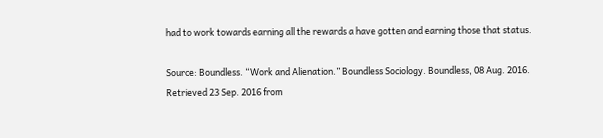had to work towards earning all the rewards a have gotten and earning those that status.

Source: Boundless. “Work and Alienation.” Boundless Sociology. Boundless, 08 Aug. 2016. Retrieved 23 Sep. 2016 from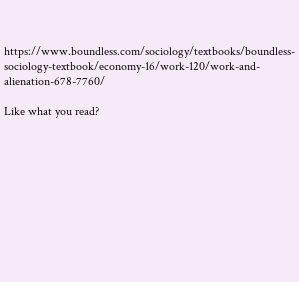https://www.boundless.com/sociology/textbooks/boundless-sociology-textbook/economy-16/work-120/work-and-alienation-678-7760/

Like what you read?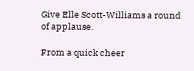Give Elle Scott-Williams a round of applause.

From a quick cheer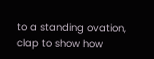to a standing ovation, clap to show how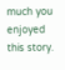much you enjoyed this story.